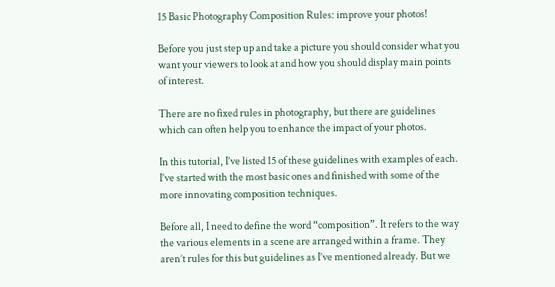15 Basic Photography Composition Rules: improve your photos!

Before you just step up and take a picture you should consider what you want your viewers to look at and how you should display main points of interest.

There are no fixed rules in photography, but there are guidelines which can often help you to enhance the impact of your photos.

In this tutorial, I’ve listed 15 of these guidelines with examples of each. I’ve started with the most basic ones and finished with some of the more innovating composition techniques.

Before all, I need to define the word “composition”. It refers to the way the various elements in a scene are arranged within a frame. They aren’t rules for this but guidelines as I’ve mentioned already. But we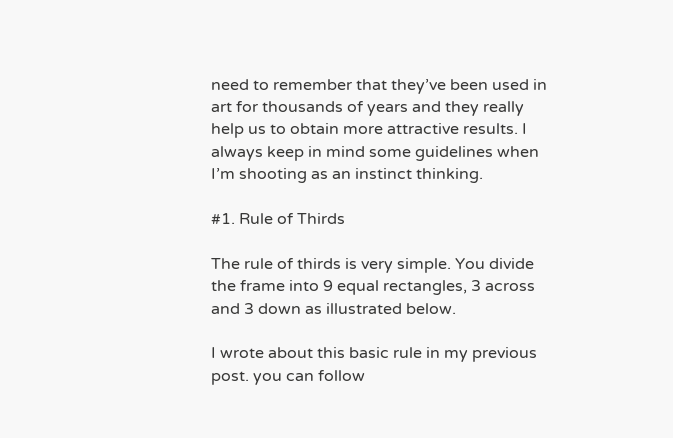need to remember that they’ve been used in art for thousands of years and they really help us to obtain more attractive results. I always keep in mind some guidelines when I’m shooting as an instinct thinking.

#1. Rule of Thirds

The rule of thirds is very simple. You divide the frame into 9 equal rectangles, 3 across and 3 down as illustrated below.

I wrote about this basic rule in my previous post. you can follow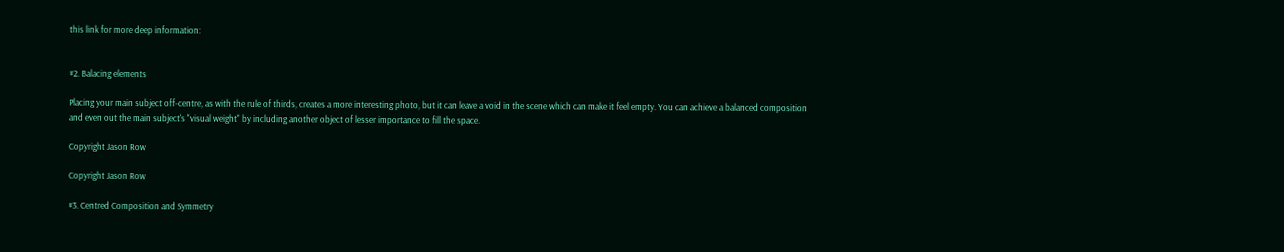this link for more deep information:


#2. Balacing elements

Placing your main subject off-centre, as with the rule of thirds, creates a more interesting photo, but it can leave a void in the scene which can make it feel empty. You can achieve a balanced composition and even out the main subject's "visual weight" by including another object of lesser importance to fill the space.

Copyright Jason Row

Copyright Jason Row

#3. Centred Composition and Symmetry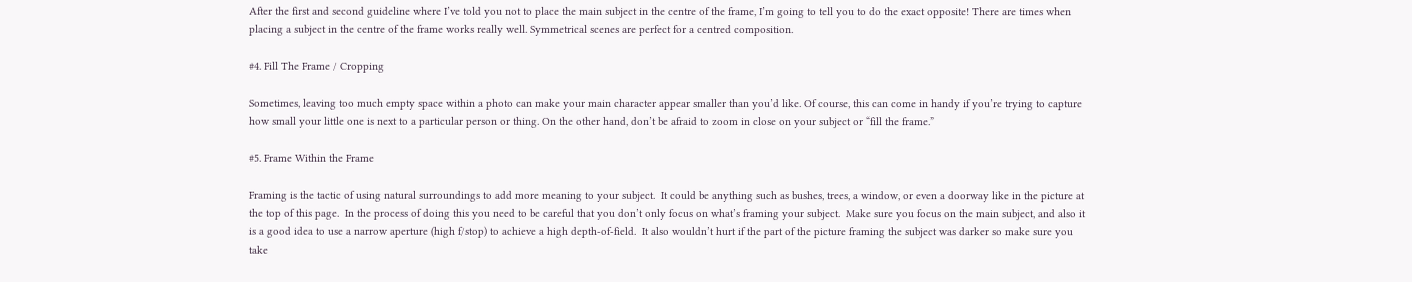After the first and second guideline where I’ve told you not to place the main subject in the centre of the frame, I’m going to tell you to do the exact opposite! There are times when placing a subject in the centre of the frame works really well. Symmetrical scenes are perfect for a centred composition.

#4. Fill The Frame / Cropping

Sometimes, leaving too much empty space within a photo can make your main character appear smaller than you’d like. Of course, this can come in handy if you’re trying to capture how small your little one is next to a particular person or thing. On the other hand, don’t be afraid to zoom in close on your subject or “fill the frame.”

#5. Frame Within the Frame

Framing is the tactic of using natural surroundings to add more meaning to your subject.  It could be anything such as bushes, trees, a window, or even a doorway like in the picture at the top of this page.  In the process of doing this you need to be careful that you don’t only focus on what’s framing your subject.  Make sure you focus on the main subject, and also it is a good idea to use a narrow aperture (high f/stop) to achieve a high depth-of-field.  It also wouldn’t hurt if the part of the picture framing the subject was darker so make sure you take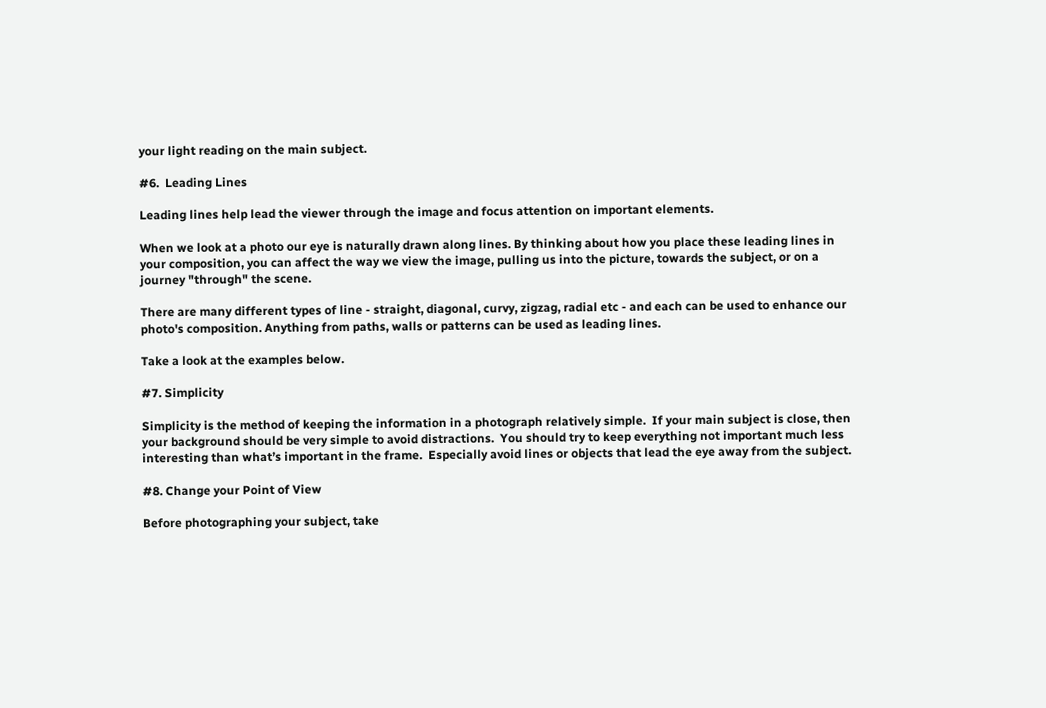your light reading on the main subject.

#6.  Leading Lines

Leading lines help lead the viewer through the image and focus attention on important elements.

When we look at a photo our eye is naturally drawn along lines. By thinking about how you place these leading lines in your composition, you can affect the way we view the image, pulling us into the picture, towards the subject, or on a journey "through" the scene.

There are many different types of line - straight, diagonal, curvy, zigzag, radial etc - and each can be used to enhance our photo's composition. Anything from paths, walls or patterns can be used as leading lines.

Take a look at the examples below.

#7. Simplicity

Simplicity is the method of keeping the information in a photograph relatively simple.  If your main subject is close, then your background should be very simple to avoid distractions.  You should try to keep everything not important much less interesting than what’s important in the frame.  Especially avoid lines or objects that lead the eye away from the subject.

#8. Change your Point of View

Before photographing your subject, take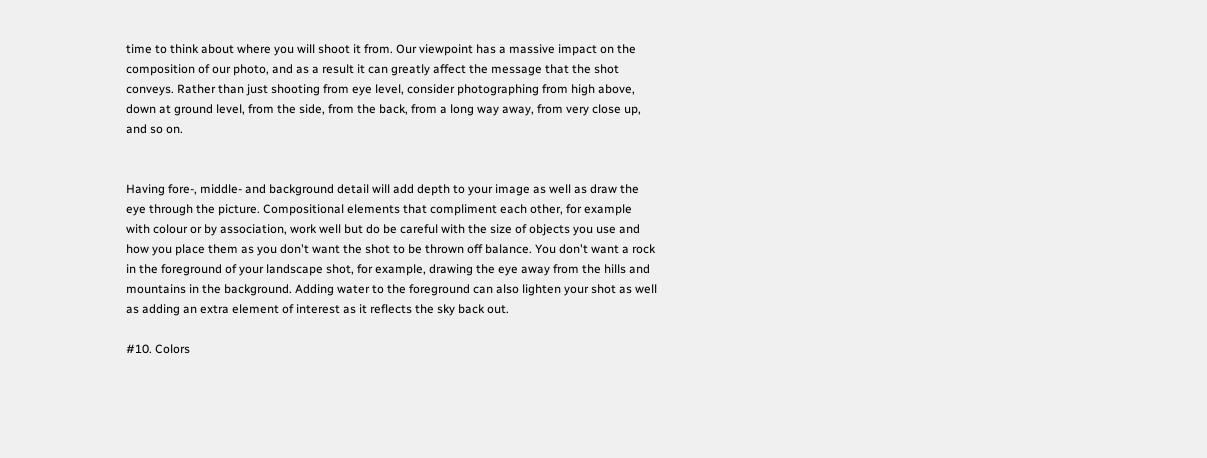time to think about where you will shoot it from. Our viewpoint has a massive impact on the composition of our photo, and as a result it can greatly affect the message that the shot conveys. Rather than just shooting from eye level, consider photographing from high above, down at ground level, from the side, from the back, from a long way away, from very close up, and so on.


Having fore-, middle- and background detail will add depth to your image as well as draw the eye through the picture. Compositional elements that compliment each other, for example with colour or by association, work well but do be careful with the size of objects you use and how you place them as you don't want the shot to be thrown off balance. You don't want a rock in the foreground of your landscape shot, for example, drawing the eye away from the hills and mountains in the background. Adding water to the foreground can also lighten your shot as well as adding an extra element of interest as it reflects the sky back out.

#10. Colors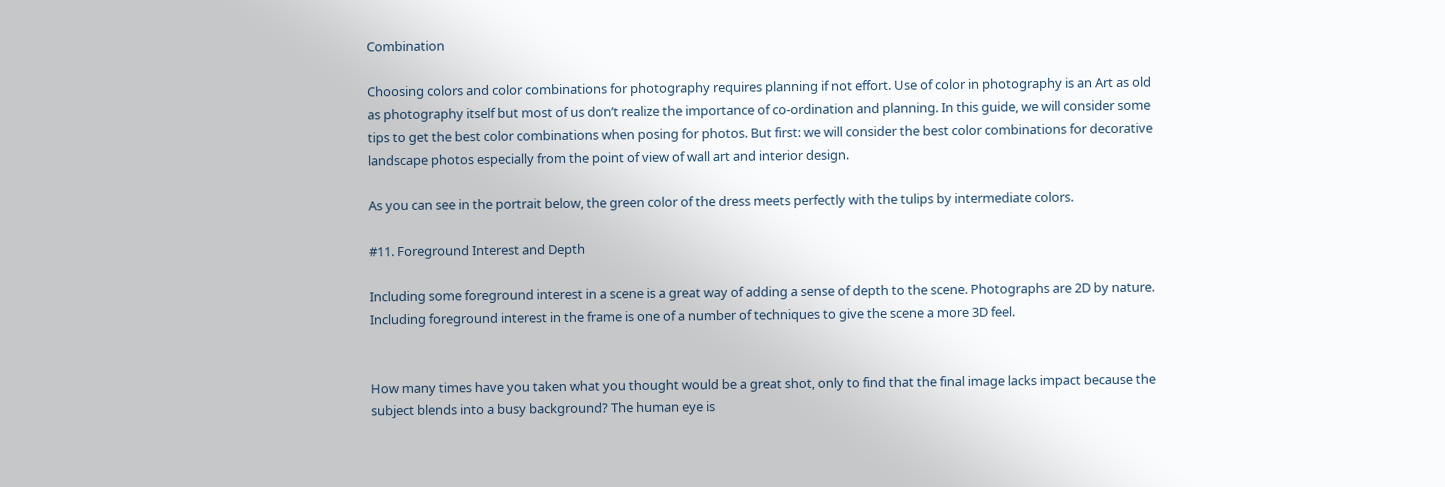Combination

Choosing colors and color combinations for photography requires planning if not effort. Use of color in photography is an Art as old as photography itself but most of us don’t realize the importance of co-ordination and planning. In this guide, we will consider some tips to get the best color combinations when posing for photos. But first: we will consider the best color combinations for decorative landscape photos especially from the point of view of wall art and interior design.

As you can see in the portrait below, the green color of the dress meets perfectly with the tulips by intermediate colors.

#11. Foreground Interest and Depth

Including some foreground interest in a scene is a great way of adding a sense of depth to the scene. Photographs are 2D by nature. Including foreground interest in the frame is one of a number of techniques to give the scene a more 3D feel.


How many times have you taken what you thought would be a great shot, only to find that the final image lacks impact because the subject blends into a busy background? The human eye is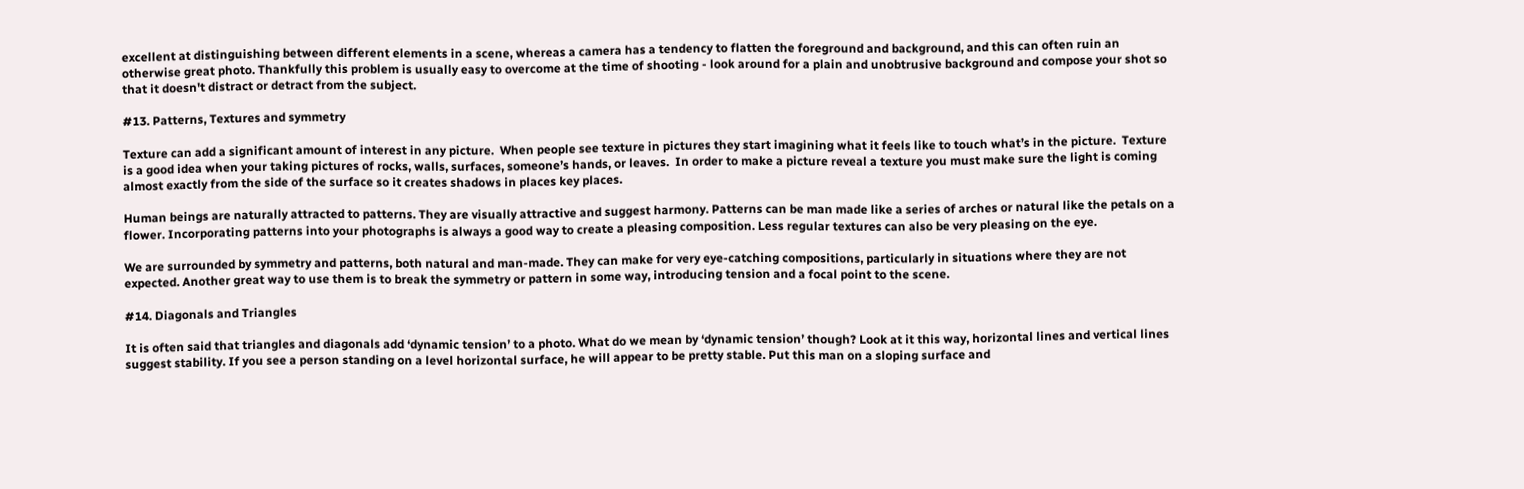excellent at distinguishing between different elements in a scene, whereas a camera has a tendency to flatten the foreground and background, and this can often ruin an otherwise great photo. Thankfully this problem is usually easy to overcome at the time of shooting - look around for a plain and unobtrusive background and compose your shot so that it doesn't distract or detract from the subject.

#13. Patterns, Textures and symmetry

Texture can add a significant amount of interest in any picture.  When people see texture in pictures they start imagining what it feels like to touch what’s in the picture.  Texture is a good idea when your taking pictures of rocks, walls, surfaces, someone’s hands, or leaves.  In order to make a picture reveal a texture you must make sure the light is coming almost exactly from the side of the surface so it creates shadows in places key places.

Human beings are naturally attracted to patterns. They are visually attractive and suggest harmony. Patterns can be man made like a series of arches or natural like the petals on a flower. Incorporating patterns into your photographs is always a good way to create a pleasing composition. Less regular textures can also be very pleasing on the eye.

We are surrounded by symmetry and patterns, both natural and man-made. They can make for very eye-catching compositions, particularly in situations where they are not expected. Another great way to use them is to break the symmetry or pattern in some way, introducing tension and a focal point to the scene.

#14. Diagonals and Triangles

It is often said that triangles and diagonals add ‘dynamic tension’ to a photo. What do we mean by ‘dynamic tension’ though? Look at it this way, horizontal lines and vertical lines suggest stability. If you see a person standing on a level horizontal surface, he will appear to be pretty stable. Put this man on a sloping surface and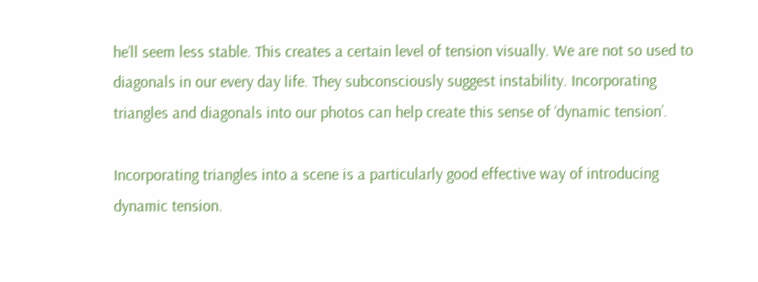he’ll seem less stable. This creates a certain level of tension visually. We are not so used to diagonals in our every day life. They subconsciously suggest instability. Incorporating triangles and diagonals into our photos can help create this sense of ‘dynamic tension’.

Incorporating triangles into a scene is a particularly good effective way of introducing dynamic tension.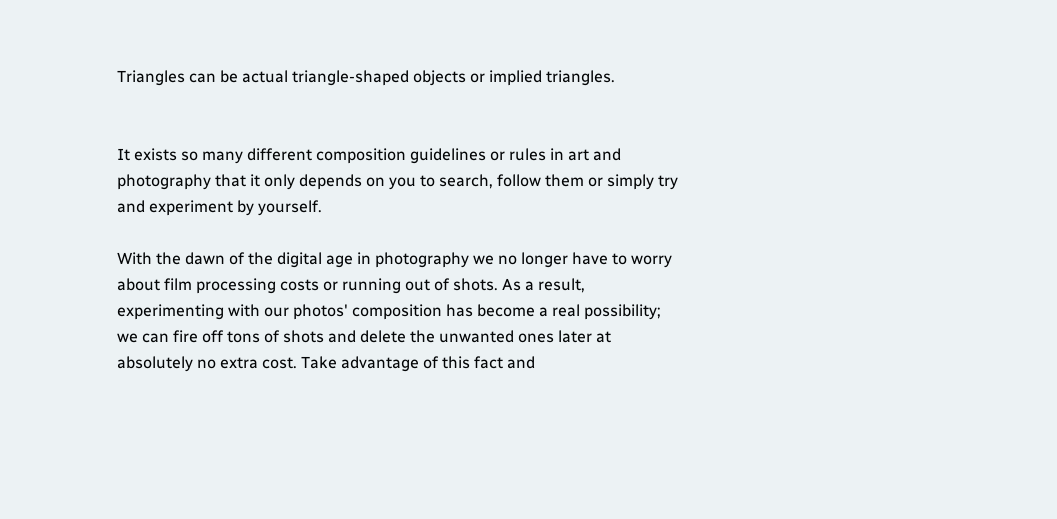Triangles can be actual triangle-shaped objects or implied triangles.


It exists so many different composition guidelines or rules in art and photography that it only depends on you to search, follow them or simply try and experiment by yourself.

With the dawn of the digital age in photography we no longer have to worry about film processing costs or running out of shots. As a result, experimenting with our photos' composition has become a real possibility; we can fire off tons of shots and delete the unwanted ones later at absolutely no extra cost. Take advantage of this fact and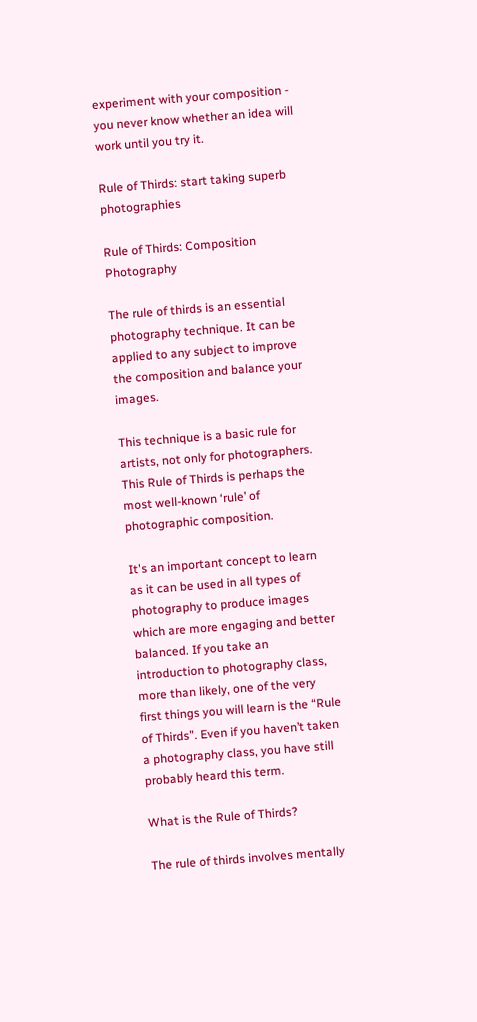experiment with your composition - you never know whether an idea will work until you try it.

Rule of Thirds: start taking superb photographies

Rule of Thirds: Composition Photography

The rule of thirds is an essential photography technique. It can be applied to any subject to improve the composition and balance your images.

This technique is a basic rule for artists, not only for photographers. This Rule of Thirds is perhaps the most well-known ‘rule’ of photographic composition.

It's an important concept to learn as it can be used in all types of photography to produce images which are more engaging and better balanced. If you take an introduction to photography class, more than likely, one of the very first things you will learn is the “Rule of Thirds”. Even if you haven’t taken a photography class, you have still probably heard this term.

What is the Rule of Thirds?

The rule of thirds involves mentally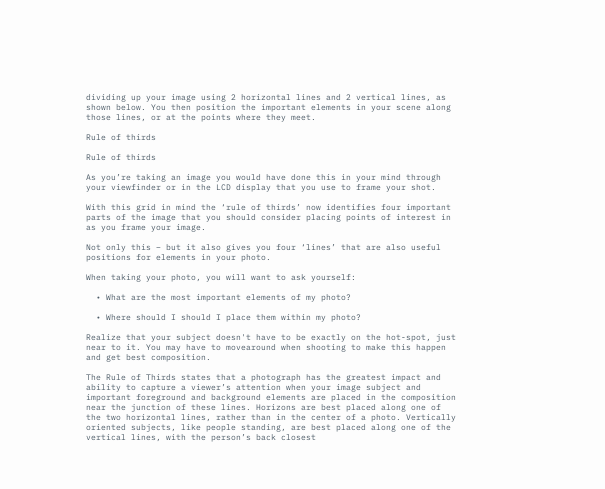dividing up your image using 2 horizontal lines and 2 vertical lines, as shown below. You then position the important elements in your scene along those lines, or at the points where they meet.

Rule of thirds

Rule of thirds

As you’re taking an image you would have done this in your mind through your viewfinder or in the LCD display that you use to frame your shot.

With this grid in mind the ‘rule of thirds’ now identifies four important parts of the image that you should consider placing points of interest in as you frame your image.

Not only this – but it also gives you four ‘lines’ that are also useful positions for elements in your photo.

When taking your photo, you will want to ask yourself:

  • What are the most important elements of my photo?

  • Where should I should I place them within my photo?

Realize that your subject doesn't have to be exactly on the hot-spot, just near to it. You may have to movearound when shooting to make this happen and get best composition.

The Rule of Thirds states that a photograph has the greatest impact and ability to capture a viewer’s attention when your image subject and important foreground and background elements are placed in the composition near the junction of these lines. Horizons are best placed along one of the two horizontal lines, rather than in the center of a photo. Vertically oriented subjects, like people standing, are best placed along one of the vertical lines, with the person’s back closest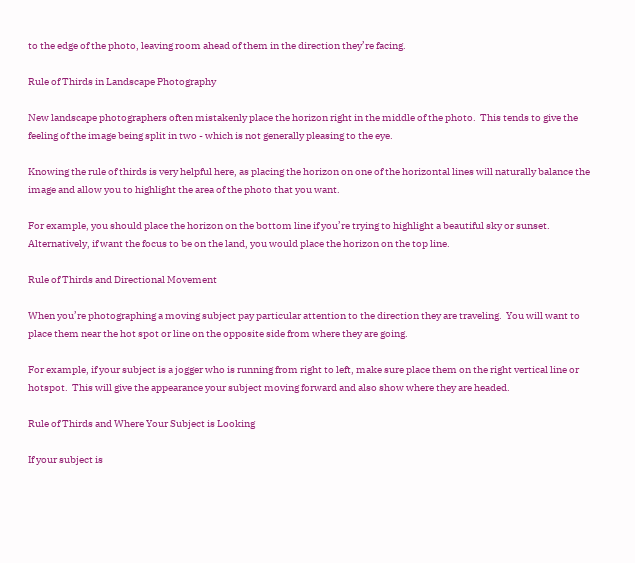to the edge of the photo, leaving room ahead of them in the direction they’re facing.

Rule of Thirds in Landscape Photography

New landscape photographers often mistakenly place the horizon right in the middle of the photo.  This tends to give the feeling of the image being split in two - which is not generally pleasing to the eye.

Knowing the rule of thirds is very helpful here, as placing the horizon on one of the horizontal lines will naturally balance the image and allow you to highlight the area of the photo that you want.

For example, you should place the horizon on the bottom line if you’re trying to highlight a beautiful sky or sunset. Alternatively, if want the focus to be on the land, you would place the horizon on the top line.

Rule of Thirds and Directional Movement

When you’re photographing a moving subject pay particular attention to the direction they are traveling.  You will want to place them near the hot spot or line on the opposite side from where they are going.

For example, if your subject is a jogger who is running from right to left, make sure place them on the right vertical line or hotspot.  This will give the appearance your subject moving forward and also show where they are headed.

Rule of Thirds and Where Your Subject is Looking

If your subject is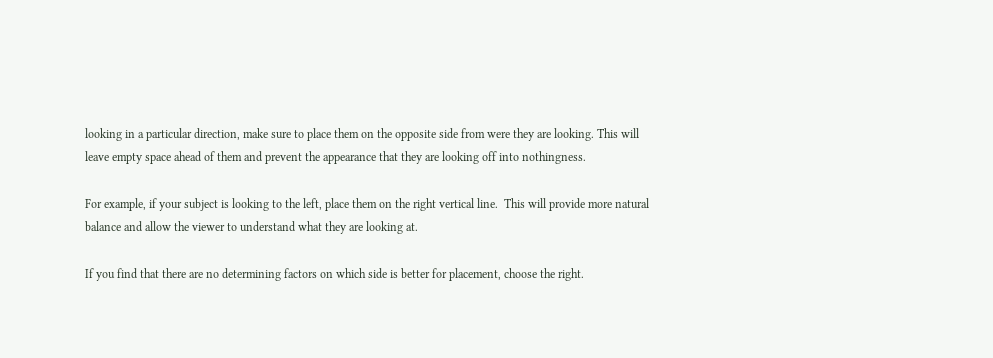looking in a particular direction, make sure to place them on the opposite side from were they are looking. This will leave empty space ahead of them and prevent the appearance that they are looking off into nothingness.

For example, if your subject is looking to the left, place them on the right vertical line.  This will provide more natural balance and allow the viewer to understand what they are looking at.

If you find that there are no determining factors on which side is better for placement, choose the right.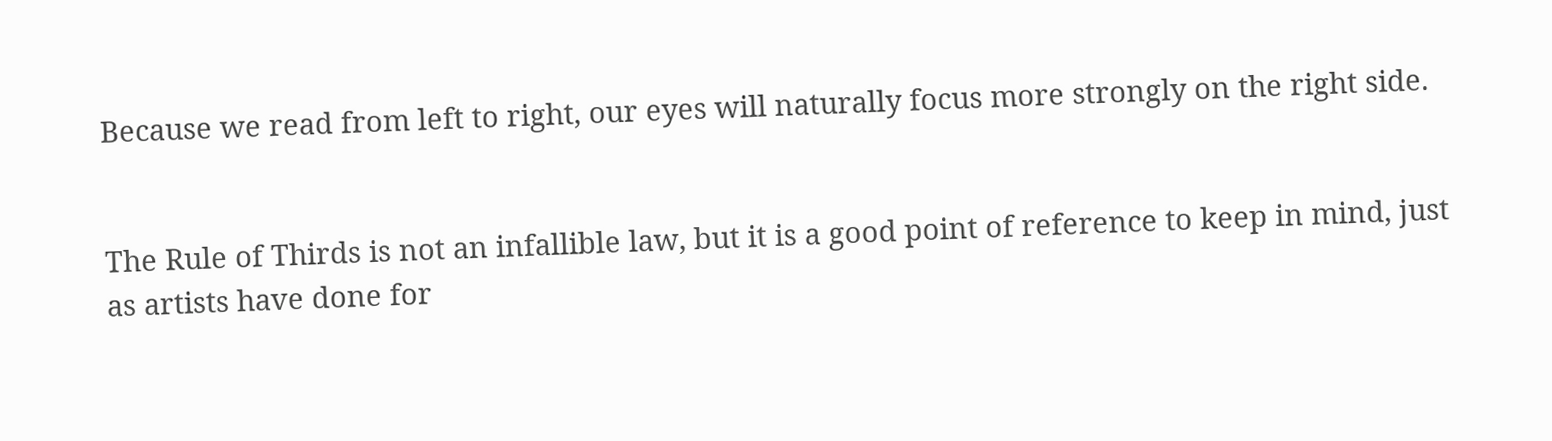Because we read from left to right, our eyes will naturally focus more strongly on the right side.


The Rule of Thirds is not an infallible law, but it is a good point of reference to keep in mind, just as artists have done for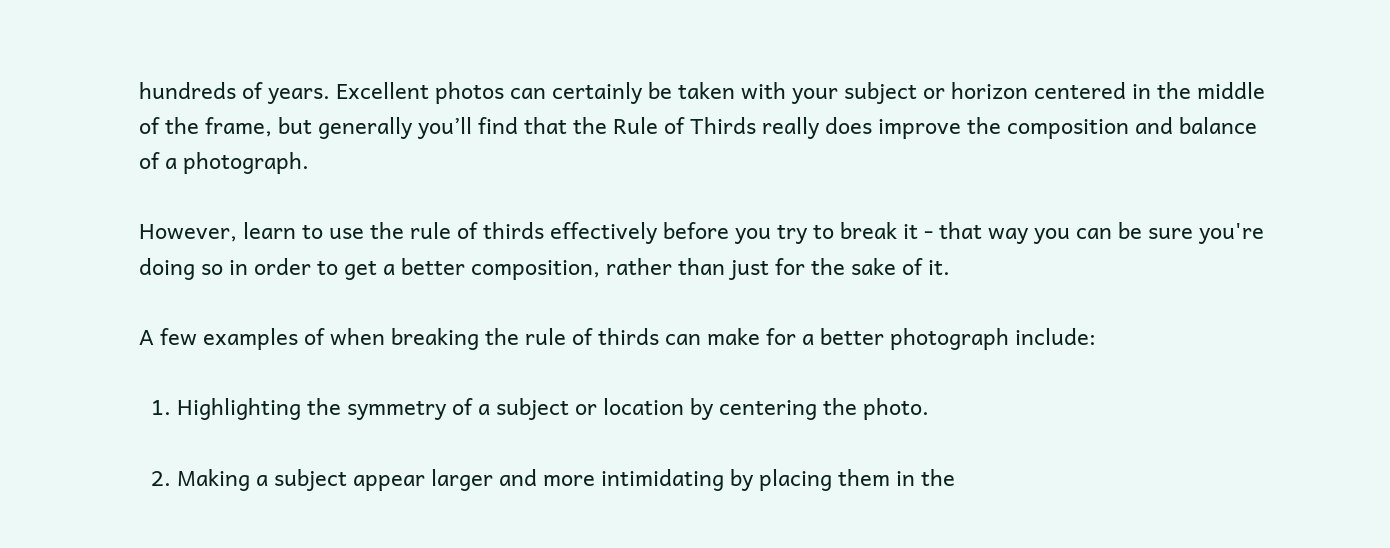hundreds of years. Excellent photos can certainly be taken with your subject or horizon centered in the middle of the frame, but generally you’ll find that the Rule of Thirds really does improve the composition and balance of a photograph.

However, learn to use the rule of thirds effectively before you try to break it - that way you can be sure you're doing so in order to get a better composition, rather than just for the sake of it.

A few examples of when breaking the rule of thirds can make for a better photograph include:

  1. Highlighting the symmetry of a subject or location by centering the photo.

  2. Making a subject appear larger and more intimidating by placing them in the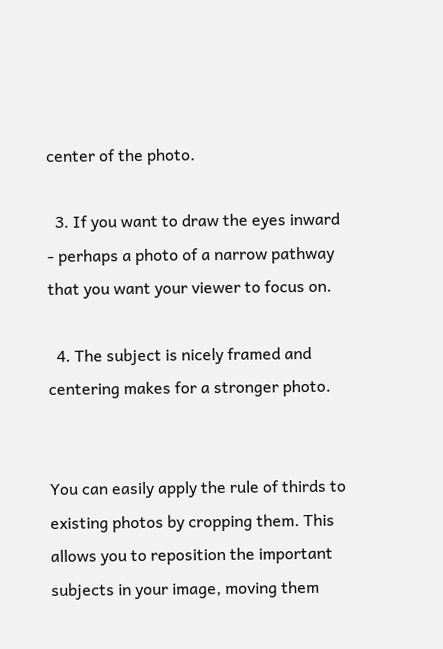center of the photo.

  3. If you want to draw the eyes inward - perhaps a photo of a narrow pathway that you want your viewer to focus on.

  4. The subject is nicely framed and centering makes for a stronger photo.


You can easily apply the rule of thirds to existing photos by cropping them. This allows you to reposition the important subjects in your image, moving them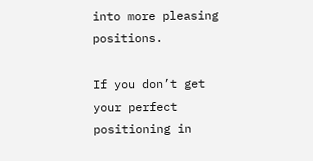into more pleasing positions.

If you don’t get your perfect positioning in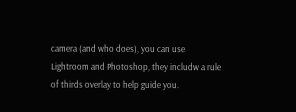camera (and who does), you can use Lightroom and Photoshop, they includw a rule of thirds overlay to help guide you.